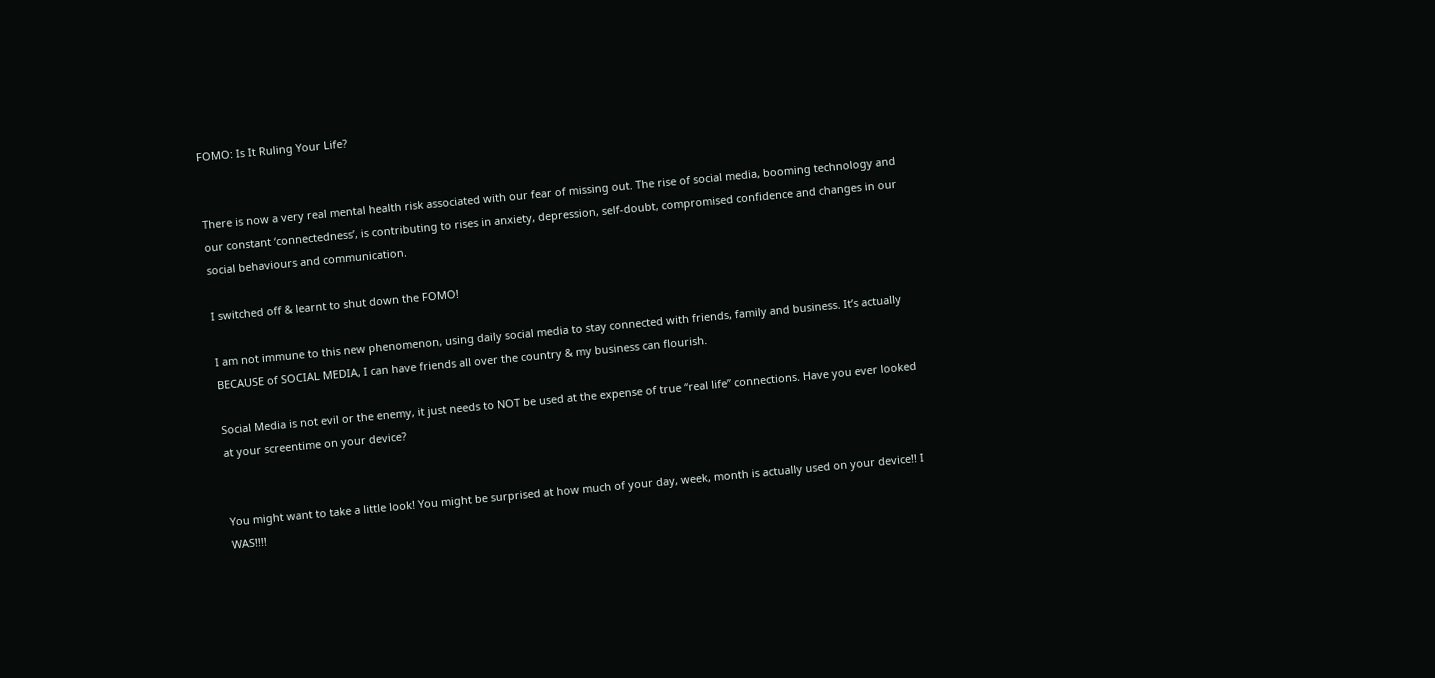FOMO: Is It Ruling Your Life?


There is now a very real mental health risk associated with our fear of missing out. The rise of social media, booming technology and our constant ‘connectedness’, is contributing to rises in anxiety, depression, self-doubt, compromised confidence and changes in our social behaviours and communication.

I switched off & learnt to shut down the FOMO!

I am not immune to this new phenomenon, using daily social media to stay connected with friends, family and business. It’s actually BECAUSE of SOCIAL MEDIA, I can have friends all over the country & my business can flourish.

Social Media is not evil or the enemy, it just needs to NOT be used at the expense of true “real life” connections. Have you ever looked at your screentime on your device?


You might want to take a little look! You might be surprised at how much of your day, week, month is actually used on your device!! I WAS!!!!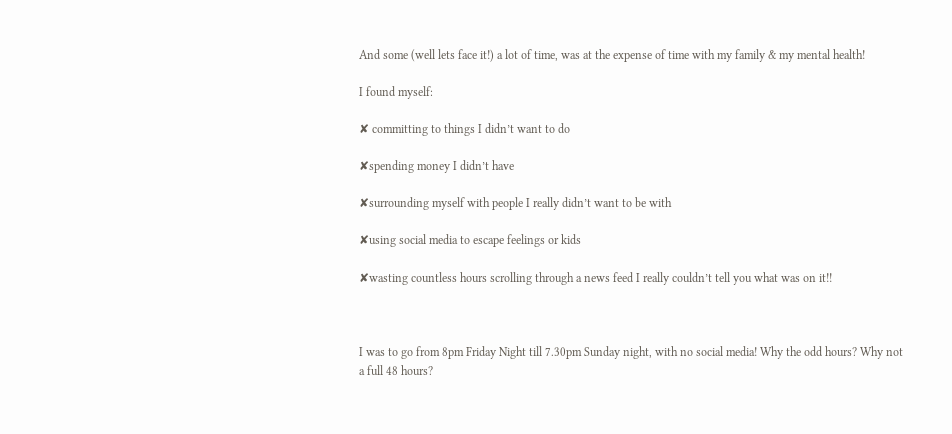And some (well lets face it!) a lot of time, was at the expense of time with my family & my mental health!

I found myself:

✘ committing to things I didn’t want to do

✘spending money I didn’t have

✘surrounding myself with people I really didn’t want to be with

✘using social media to escape feelings or kids

✘wasting countless hours scrolling through a news feed I really couldn’t tell you what was on it!!



I was to go from 8pm Friday Night till 7.30pm Sunday night, with no social media! Why the odd hours? Why not a full 48 hours?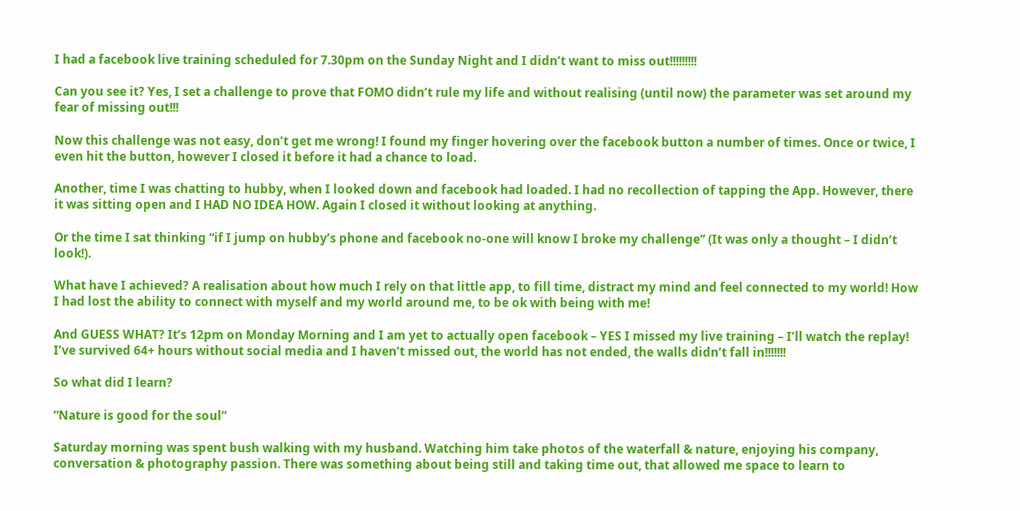I had a facebook live training scheduled for 7.30pm on the Sunday Night and I didn’t want to miss out!!!!!!!!!

Can you see it? Yes, I set a challenge to prove that FOMO didn’t rule my life and without realising (until now) the parameter was set around my fear of missing out!!!

Now this challenge was not easy, don’t get me wrong! I found my finger hovering over the facebook button a number of times. Once or twice, I even hit the button, however I closed it before it had a chance to load.

Another, time I was chatting to hubby, when I looked down and facebook had loaded. I had no recollection of tapping the App. However, there it was sitting open and I HAD NO IDEA HOW. Again I closed it without looking at anything.

Or the time I sat thinking “if I jump on hubby’s phone and facebook no-one will know I broke my challenge” (It was only a thought – I didn’t look!).

What have I achieved? A realisation about how much I rely on that little app, to fill time, distract my mind and feel connected to my world! How I had lost the ability to connect with myself and my world around me, to be ok with being with me!

And GUESS WHAT? It’s 12pm on Monday Morning and I am yet to actually open facebook – YES I missed my live training – I’ll watch the replay! I’ve survived 64+ hours without social media and I haven’t missed out, the world has not ended, the walls didn’t fall in!!!!!!!

So what did I learn?

“Nature is good for the soul”

Saturday morning was spent bush walking with my husband. Watching him take photos of the waterfall & nature, enjoying his company, conversation & photography passion. There was something about being still and taking time out, that allowed me space to learn to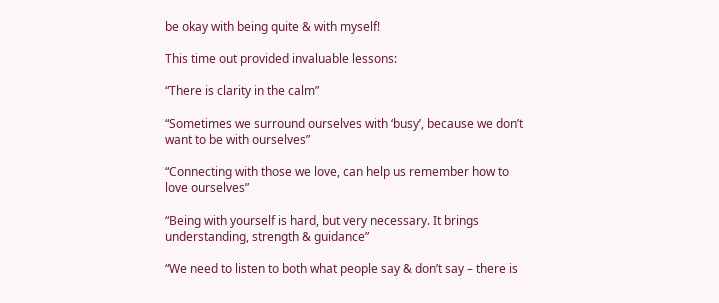be okay with being quite & with myself!

This time out provided invaluable lessons:

“There is clarity in the calm”

“Sometimes we surround ourselves with ‘busy’, because we don’t want to be with ourselves”

“Connecting with those we love, can help us remember how to love ourselves”

“Being with yourself is hard, but very necessary. It brings understanding, strength & guidance”

“We need to listen to both what people say & don’t say – there is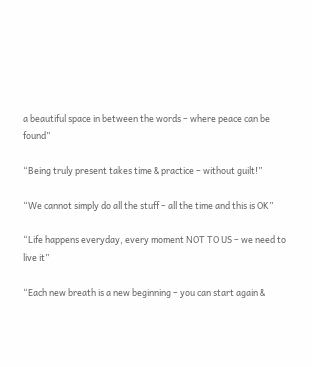a beautiful space in between the words – where peace can be found”

“Being truly present takes time & practice – without guilt!”

“We cannot simply do all the stuff – all the time and this is OK”

“Life happens everyday, every moment NOT TO US – we need to live it”

“Each new breath is a new beginning – you can start again &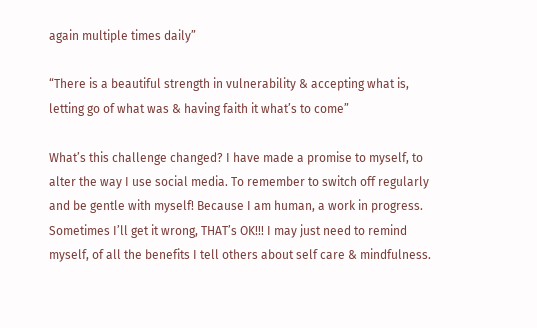again multiple times daily”

“There is a beautiful strength in vulnerability & accepting what is, letting go of what was & having faith it what’s to come”

What’s this challenge changed? I have made a promise to myself, to alter the way I use social media. To remember to switch off regularly and be gentle with myself! Because I am human, a work in progress. Sometimes I’ll get it wrong, THAT’s OK!!! I may just need to remind myself, of all the benefits I tell others about self care & mindfulness.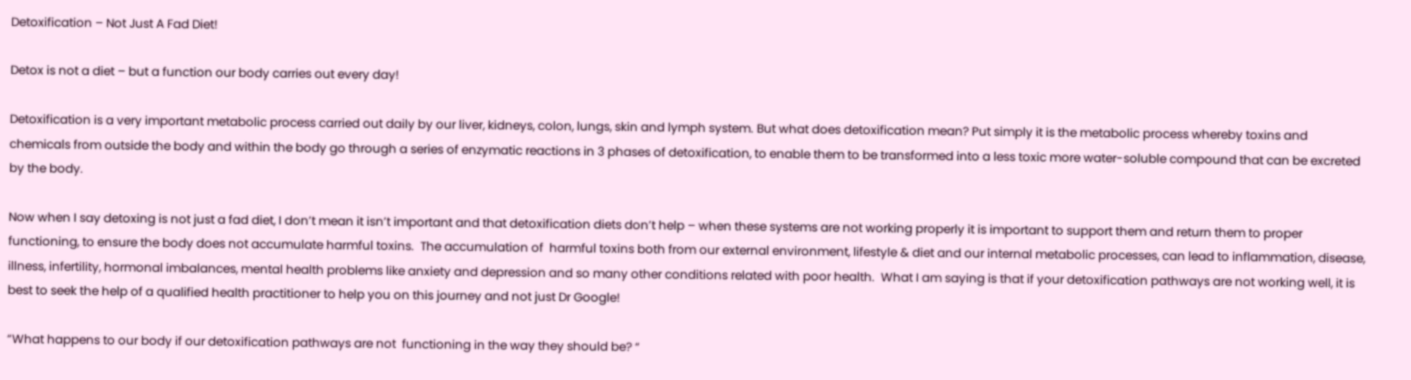Detoxification – Not Just A Fad Diet!

Detox is not a diet – but a function our body carries out every day!

Detoxification is a very important metabolic process carried out daily by our liver, kidneys, colon, lungs, skin and lymph system. But what does detoxification mean? Put simply it is the metabolic process whereby toxins and chemicals from outside the body and within the body go through a series of enzymatic reactions in 3 phases of detoxification, to enable them to be transformed into a less toxic more water-soluble compound that can be excreted by the body.

Now when I say detoxing is not just a fad diet, I don’t mean it isn’t important and that detoxification diets don’t help – when these systems are not working properly it is important to support them and return them to proper functioning, to ensure the body does not accumulate harmful toxins.  The accumulation of  harmful toxins both from our external environment, lifestyle & diet and our internal metabolic processes, can lead to inflammation, disease, illness, infertility, hormonal imbalances, mental health problems like anxiety and depression and so many other conditions related with poor health.  What I am saying is that if your detoxification pathways are not working well, it is best to seek the help of a qualified health practitioner to help you on this journey and not just Dr Google!

“What happens to our body if our detoxification pathways are not  functioning in the way they should be? “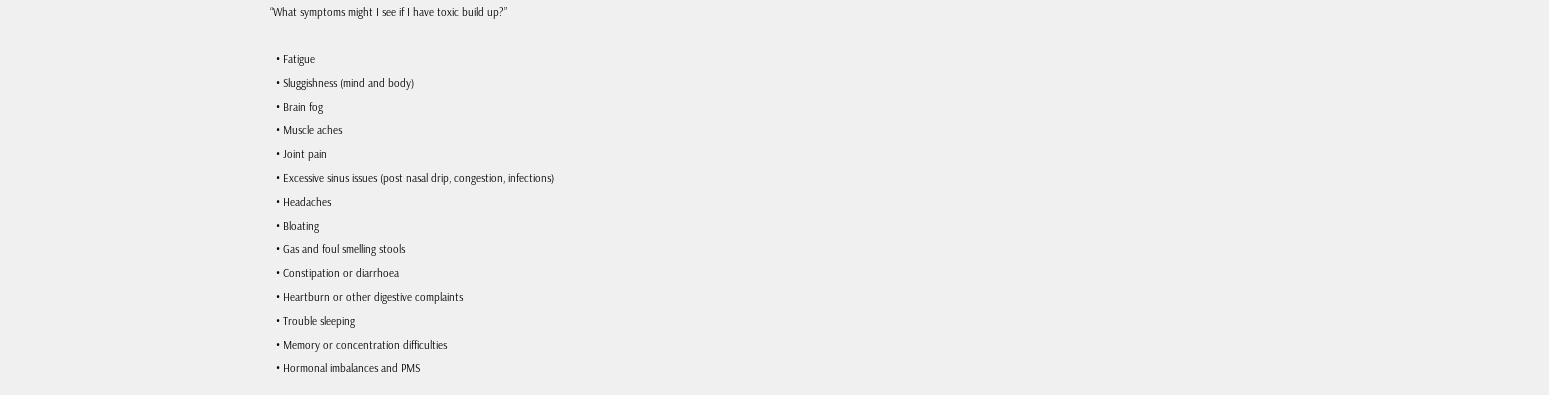“What symptoms might I see if I have toxic build up?”

  • Fatigue
  • Sluggishness (mind and body)
  • Brain fog
  • Muscle aches
  • Joint pain
  • Excessive sinus issues (post nasal drip, congestion, infections)
  • Headaches
  • Bloating
  • Gas and foul smelling stools
  • Constipation or diarrhoea
  • Heartburn or other digestive complaints
  • Trouble sleeping
  • Memory or concentration difficulties
  • Hormonal imbalances and PMS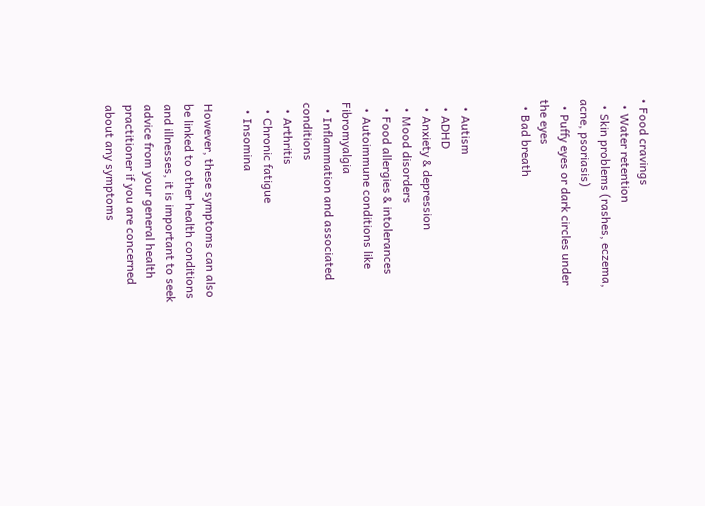• Food cravings
  • Water retention
  • Skin problems (rashes, eczema, acne, psoriasis)
  • Puffy eyes or dark circles under the eyes
  • Bad breath


  • Autism
  • ADHD
  • Anxiety & depression
  • Mood disorders
  • Food allergies & intolerances
  • Autoimmune conditions like Fibromyalgia
  • Inflammation and associated conditions
  • Arthritis
  • Chronic fatigue
  • Insomina

However, these symptoms can also be linked to other health conditions and illnesses, it is important to seek advice from your general health practitioner if you are concerned about any symptoms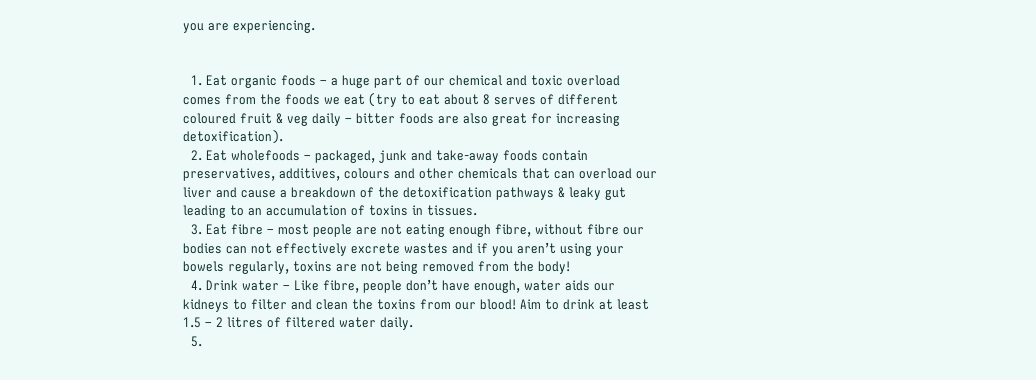you are experiencing.


  1. Eat organic foods – a huge part of our chemical and toxic overload comes from the foods we eat (try to eat about 8 serves of different coloured fruit & veg daily – bitter foods are also great for increasing detoxification).
  2. Eat wholefoods – packaged, junk and take-away foods contain preservatives, additives, colours and other chemicals that can overload our liver and cause a breakdown of the detoxification pathways & leaky gut leading to an accumulation of toxins in tissues.
  3. Eat fibre – most people are not eating enough fibre, without fibre our bodies can not effectively excrete wastes and if you aren’t using your bowels regularly, toxins are not being removed from the body!
  4. Drink water – Like fibre, people don’t have enough, water aids our kidneys to filter and clean the toxins from our blood! Aim to drink at least 1.5 – 2 litres of filtered water daily.
  5.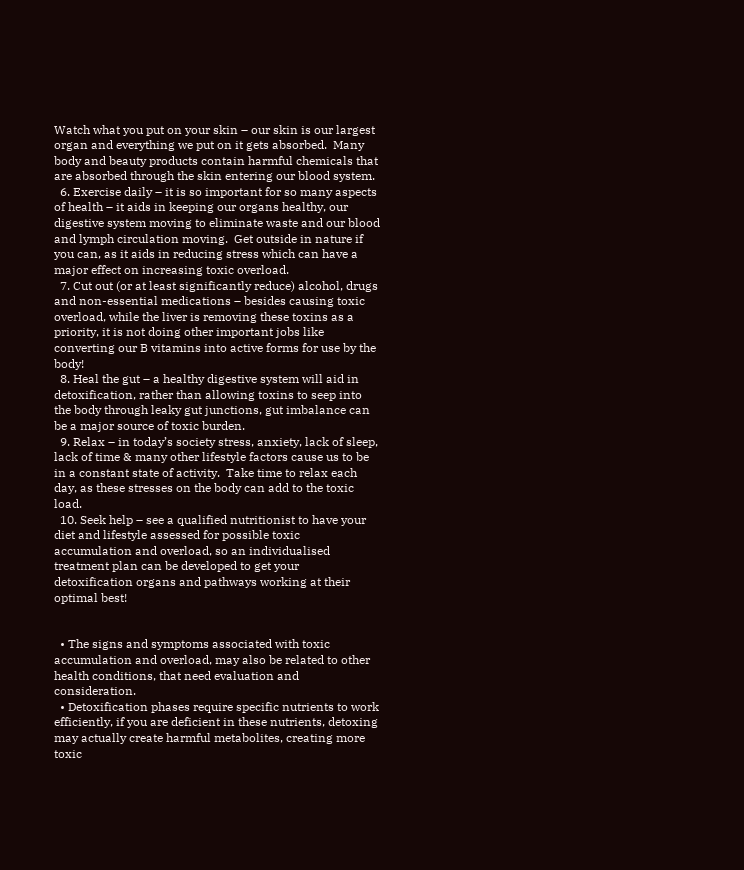Watch what you put on your skin – our skin is our largest organ and everything we put on it gets absorbed.  Many body and beauty products contain harmful chemicals that are absorbed through the skin entering our blood system.
  6. Exercise daily – it is so important for so many aspects of health – it aids in keeping our organs healthy, our digestive system moving to eliminate waste and our blood and lymph circulation moving.  Get outside in nature if you can, as it aids in reducing stress which can have a major effect on increasing toxic overload.
  7. Cut out (or at least significantly reduce) alcohol, drugs and non-essential medications – besides causing toxic overload, while the liver is removing these toxins as a priority, it is not doing other important jobs like converting our B vitamins into active forms for use by the body!
  8. Heal the gut – a healthy digestive system will aid in detoxification, rather than allowing toxins to seep into the body through leaky gut junctions, gut imbalance can be a major source of toxic burden.
  9. Relax – in today’s society stress, anxiety, lack of sleep, lack of time & many other lifestyle factors cause us to be in a constant state of activity.  Take time to relax each day, as these stresses on the body can add to the toxic load.
  10. Seek help – see a qualified nutritionist to have your diet and lifestyle assessed for possible toxic accumulation and overload, so an individualised treatment plan can be developed to get your detoxification organs and pathways working at their optimal best!


  • The signs and symptoms associated with toxic accumulation and overload, may also be related to other health conditions, that need evaluation and consideration.
  • Detoxification phases require specific nutrients to work efficiently, if you are deficient in these nutrients, detoxing may actually create harmful metabolites, creating more toxic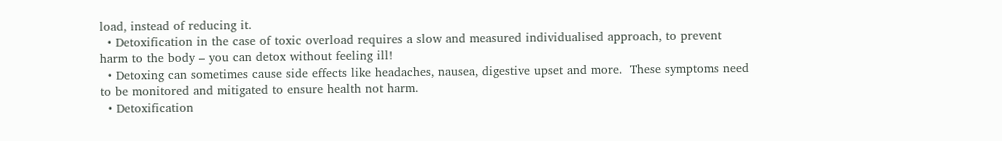load, instead of reducing it.
  • Detoxification in the case of toxic overload requires a slow and measured individualised approach, to prevent harm to the body – you can detox without feeling ill!
  • Detoxing can sometimes cause side effects like headaches, nausea, digestive upset and more.  These symptoms need to be monitored and mitigated to ensure health not harm.
  • Detoxification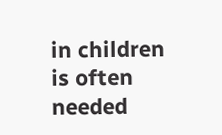in children is often needed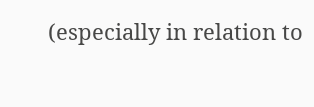(especially in relation to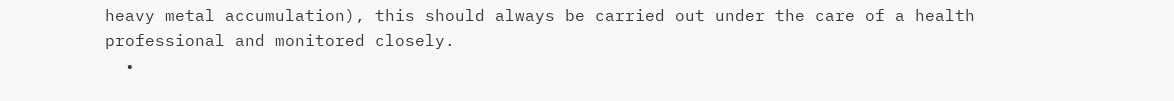heavy metal accumulation), this should always be carried out under the care of a health professional and monitored closely.
  •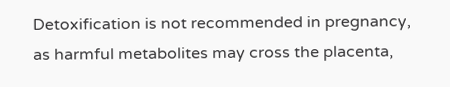Detoxification is not recommended in pregnancy, as harmful metabolites may cross the placenta,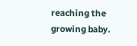reaching the growing baby.